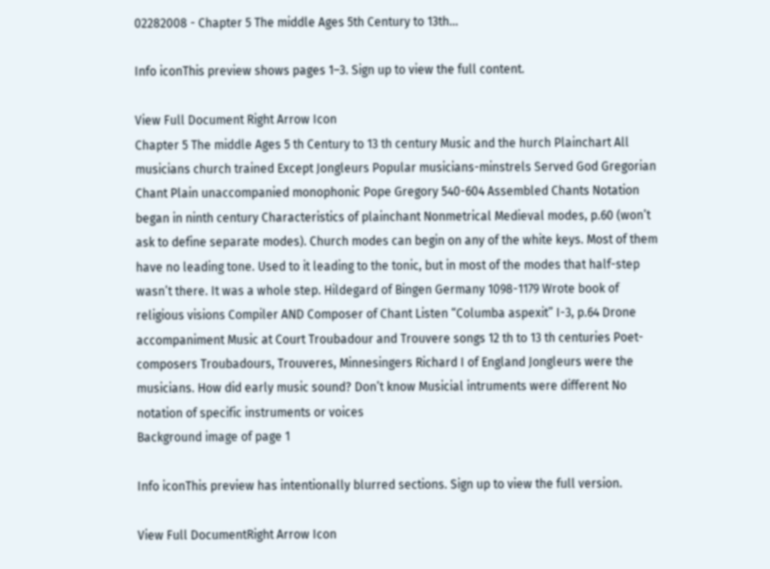02282008 - Chapter 5 The middle Ages 5th Century to 13th...

Info iconThis preview shows pages 1–3. Sign up to view the full content.

View Full Document Right Arrow Icon
Chapter 5 The middle Ages 5 th Century to 13 th century Music and the hurch Plainchart All musicians church trained Except Jongleurs Popular musicians-minstrels Served God Gregorian Chant Plain unaccompanied monophonic Pope Gregory 540-604 Assembled Chants Notation began in ninth century Characteristics of plainchant Nonmetrical Medieval modes, p.60 (won’t ask to define separate modes). Church modes can begin on any of the white keys. Most of them have no leading tone. Used to it leading to the tonic, but in most of the modes that half-step wasn’t there. It was a whole step. Hildegard of Bingen Germany 1098-1179 Wrote book of religious visions Compiler AND Composer of Chant Listen “Columba aspexit” I-3, p.64 Drone accompaniment Music at Court Troubadour and Trouvere songs 12 th to 13 th centuries Poet-composers Troubadours, Trouveres, Minnesingers Richard I of England Jongleurs were the musicians. How did early music sound? Don’t know Musicial intruments were different No notation of specific instruments or voices
Background image of page 1

Info iconThis preview has intentionally blurred sections. Sign up to view the full version.

View Full DocumentRight Arrow Icon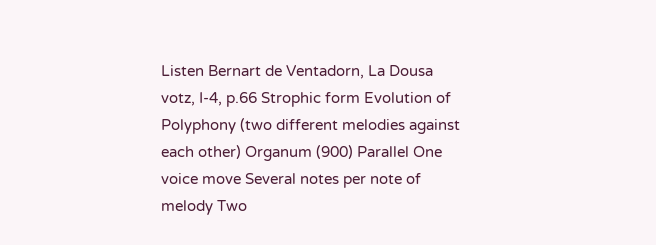Listen Bernart de Ventadorn, La Dousa votz, I-4, p.66 Strophic form Evolution of Polyphony (two different melodies against each other) Organum (900) Parallel One voice move Several notes per note of melody Two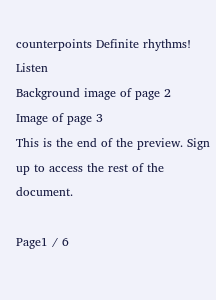counterpoints Definite rhythms! Listen
Background image of page 2
Image of page 3
This is the end of the preview. Sign up to access the rest of the document.

Page1 / 6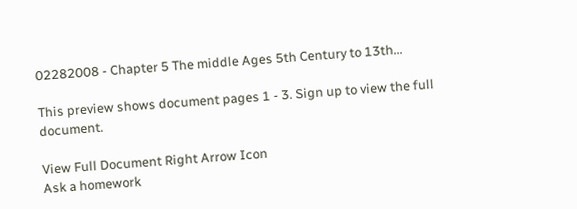02282008 - Chapter 5 The middle Ages 5th Century to 13th...

This preview shows document pages 1 - 3. Sign up to view the full document.

View Full Document Right Arrow Icon
Ask a homework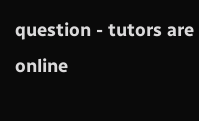question - tutors are online